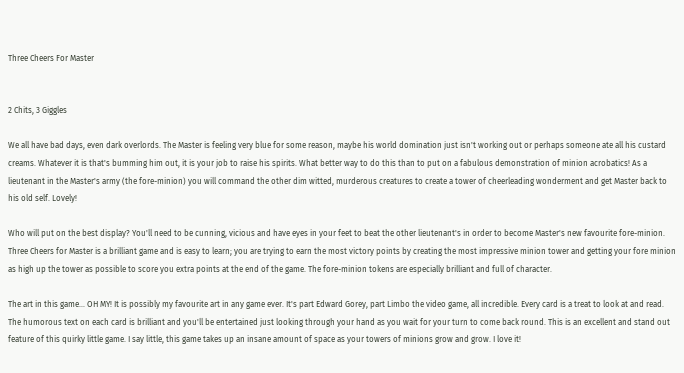Three Cheers For Master


2 Chits, 3 Giggles

We all have bad days, even dark overlords. The Master is feeling very blue for some reason, maybe his world domination just isn't working out or perhaps someone ate all his custard creams. Whatever it is that's bumming him out, it is your job to raise his spirits. What better way to do this than to put on a fabulous demonstration of minion acrobatics! As a lieutenant in the Master's army (the fore-minion) you will command the other dim witted, murderous creatures to create a tower of cheerleading wonderment and get Master back to his old self. Lovely!

Who will put on the best display? You'll need to be cunning, vicious and have eyes in your feet to beat the other lieutenant's in order to become Master's new favourite fore-minion. Three Cheers for Master is a brilliant game and is easy to learn; you are trying to earn the most victory points by creating the most impressive minion tower and getting your fore minion as high up the tower as possible to score you extra points at the end of the game. The fore-minion tokens are especially brilliant and full of character.

The art in this game... OH MY! It is possibly my favourite art in any game ever. It's part Edward Gorey, part Limbo the video game, all incredible. Every card is a treat to look at and read. The humorous text on each card is brilliant and you'll be entertained just looking through your hand as you wait for your turn to come back round. This is an excellent and stand out feature of this quirky little game. I say little, this game takes up an insane amount of space as your towers of minions grow and grow. I love it!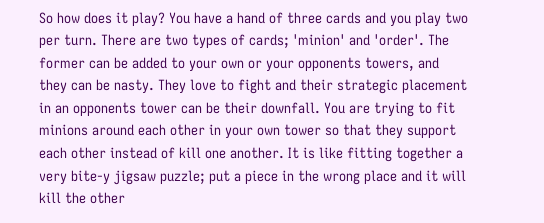So how does it play? You have a hand of three cards and you play two per turn. There are two types of cards; 'minion' and 'order'. The former can be added to your own or your opponents towers, and they can be nasty. They love to fight and their strategic placement in an opponents tower can be their downfall. You are trying to fit minions around each other in your own tower so that they support each other instead of kill one another. It is like fitting together a very bite-y jigsaw puzzle; put a piece in the wrong place and it will kill the other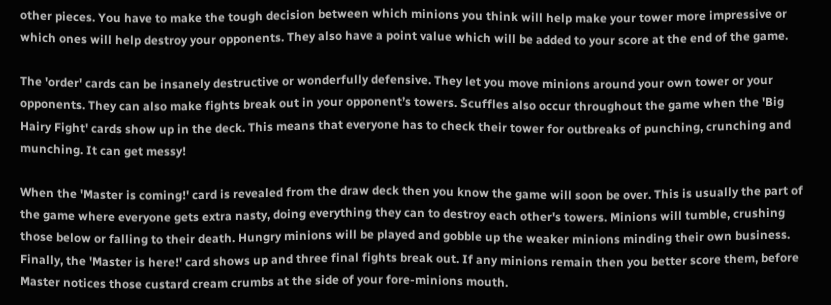other pieces. You have to make the tough decision between which minions you think will help make your tower more impressive or which ones will help destroy your opponents. They also have a point value which will be added to your score at the end of the game.

The 'order' cards can be insanely destructive or wonderfully defensive. They let you move minions around your own tower or your opponents. They can also make fights break out in your opponent’s towers. Scuffles also occur throughout the game when the 'Big Hairy Fight' cards show up in the deck. This means that everyone has to check their tower for outbreaks of punching, crunching and munching. It can get messy!

When the 'Master is coming!' card is revealed from the draw deck then you know the game will soon be over. This is usually the part of the game where everyone gets extra nasty, doing everything they can to destroy each other's towers. Minions will tumble, crushing those below or falling to their death. Hungry minions will be played and gobble up the weaker minions minding their own business. Finally, the 'Master is here!' card shows up and three final fights break out. If any minions remain then you better score them, before Master notices those custard cream crumbs at the side of your fore-minions mouth.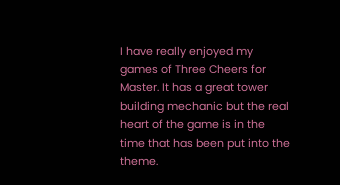I have really enjoyed my games of Three Cheers for Master. It has a great tower building mechanic but the real heart of the game is in the time that has been put into the theme.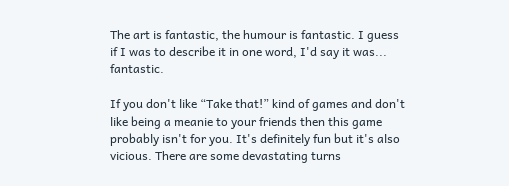The art is fantastic, the humour is fantastic. I guess if I was to describe it in one word, I'd say it was... fantastic.

If you don't like “Take that!” kind of games and don't like being a meanie to your friends then this game probably isn't for you. It's definitely fun but it's also vicious. There are some devastating turns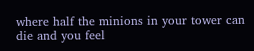where half the minions in your tower can die and you feel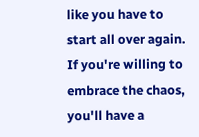like you have to start all over again. If you're willing to embrace the chaos, you'll have a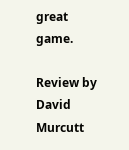great game.

Review by David Murcutt